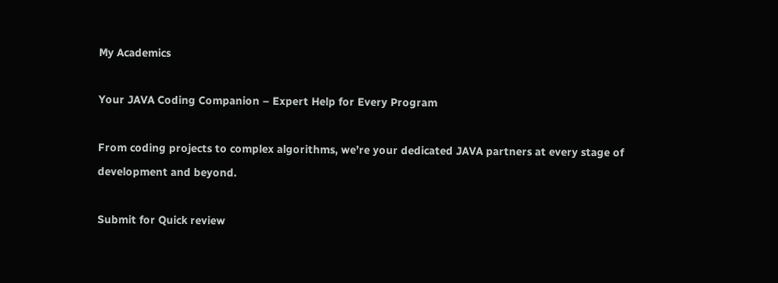My Academics

Your JAVA Coding Companion – Expert Help for Every Program

From coding projects to complex algorithms, we’re your dedicated JAVA partners at every stage of development and beyond.

Submit for Quick review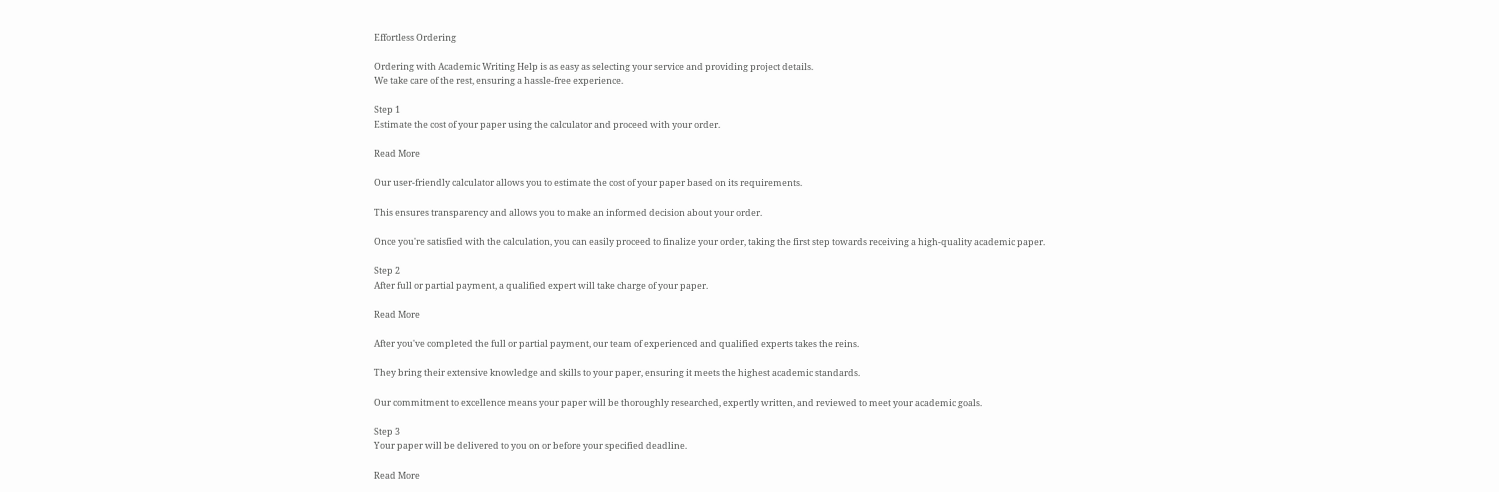Effortless Ordering

Ordering with Academic Writing Help is as easy as selecting your service and providing project details.
We take care of the rest, ensuring a hassle-free experience.

Step 1
Estimate the cost of your paper using the calculator and proceed with your order.

Read More

Our user-friendly calculator allows you to estimate the cost of your paper based on its requirements.

This ensures transparency and allows you to make an informed decision about your order.

Once you're satisfied with the calculation, you can easily proceed to finalize your order, taking the first step towards receiving a high-quality academic paper.

Step 2
After full or partial payment, a qualified expert will take charge of your paper.

Read More

After you've completed the full or partial payment, our team of experienced and qualified experts takes the reins.

They bring their extensive knowledge and skills to your paper, ensuring it meets the highest academic standards.

Our commitment to excellence means your paper will be thoroughly researched, expertly written, and reviewed to meet your academic goals.

Step 3
Your paper will be delivered to you on or before your specified deadline.

Read More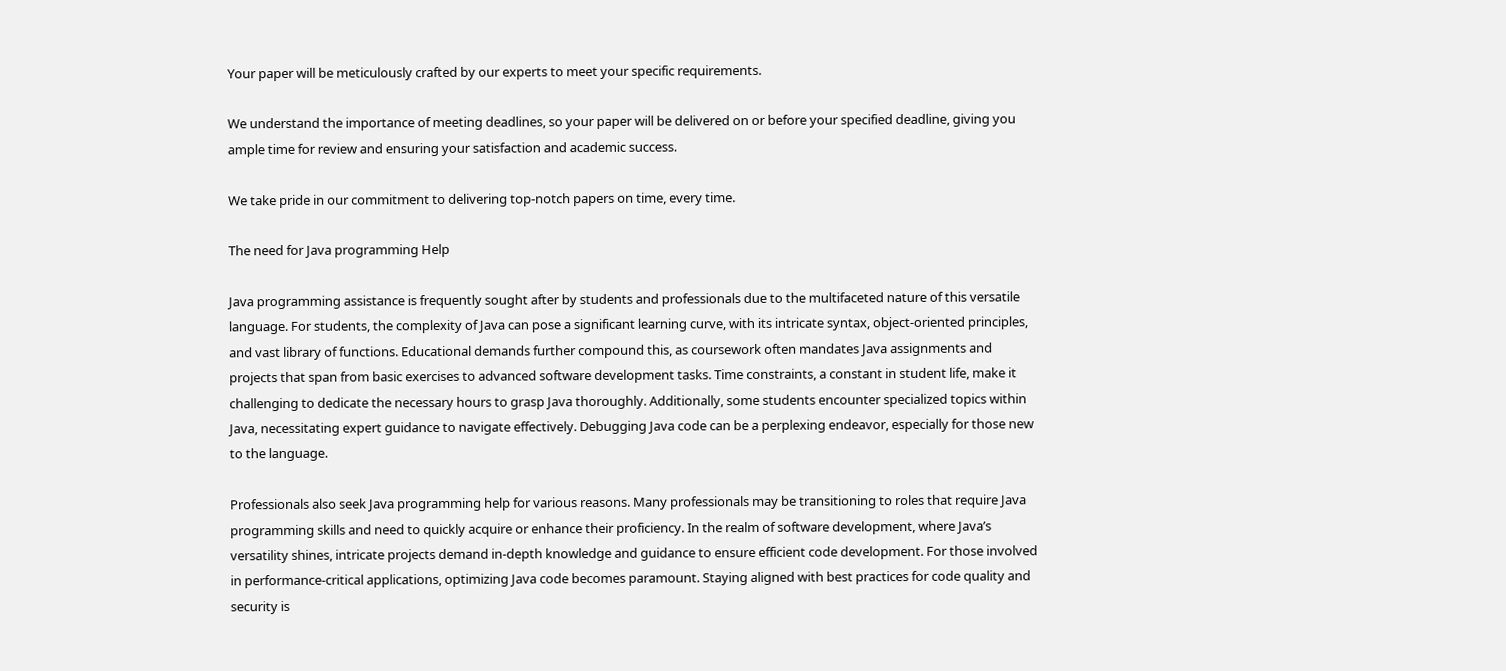Your paper will be meticulously crafted by our experts to meet your specific requirements.

We understand the importance of meeting deadlines, so your paper will be delivered on or before your specified deadline, giving you ample time for review and ensuring your satisfaction and academic success.

We take pride in our commitment to delivering top-notch papers on time, every time.

The need for Java programming Help

Java programming assistance is frequently sought after by students and professionals due to the multifaceted nature of this versatile language. For students, the complexity of Java can pose a significant learning curve, with its intricate syntax, object-oriented principles, and vast library of functions. Educational demands further compound this, as coursework often mandates Java assignments and projects that span from basic exercises to advanced software development tasks. Time constraints, a constant in student life, make it challenging to dedicate the necessary hours to grasp Java thoroughly. Additionally, some students encounter specialized topics within Java, necessitating expert guidance to navigate effectively. Debugging Java code can be a perplexing endeavor, especially for those new to the language.

Professionals also seek Java programming help for various reasons. Many professionals may be transitioning to roles that require Java programming skills and need to quickly acquire or enhance their proficiency. In the realm of software development, where Java’s versatility shines, intricate projects demand in-depth knowledge and guidance to ensure efficient code development. For those involved in performance-critical applications, optimizing Java code becomes paramount. Staying aligned with best practices for code quality and security is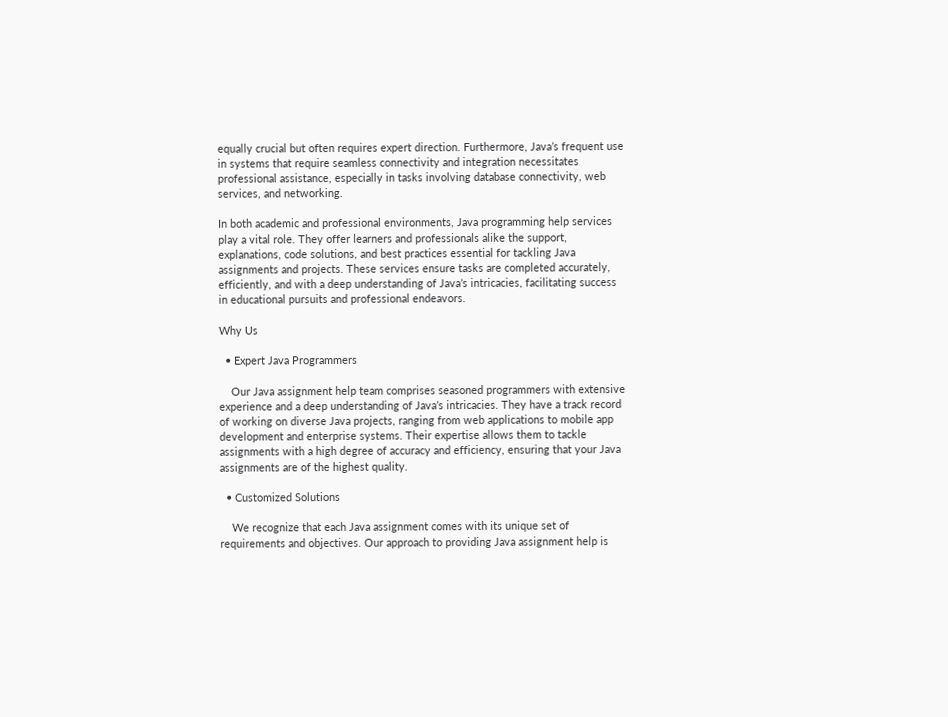equally crucial but often requires expert direction. Furthermore, Java’s frequent use in systems that require seamless connectivity and integration necessitates professional assistance, especially in tasks involving database connectivity, web services, and networking.

In both academic and professional environments, Java programming help services play a vital role. They offer learners and professionals alike the support, explanations, code solutions, and best practices essential for tackling Java assignments and projects. These services ensure tasks are completed accurately, efficiently, and with a deep understanding of Java’s intricacies, facilitating success in educational pursuits and professional endeavors.

Why Us

  • Expert Java Programmers

    Our Java assignment help team comprises seasoned programmers with extensive experience and a deep understanding of Java’s intricacies. They have a track record of working on diverse Java projects, ranging from web applications to mobile app development and enterprise systems. Their expertise allows them to tackle assignments with a high degree of accuracy and efficiency, ensuring that your Java assignments are of the highest quality.

  • Customized Solutions

    We recognize that each Java assignment comes with its unique set of requirements and objectives. Our approach to providing Java assignment help is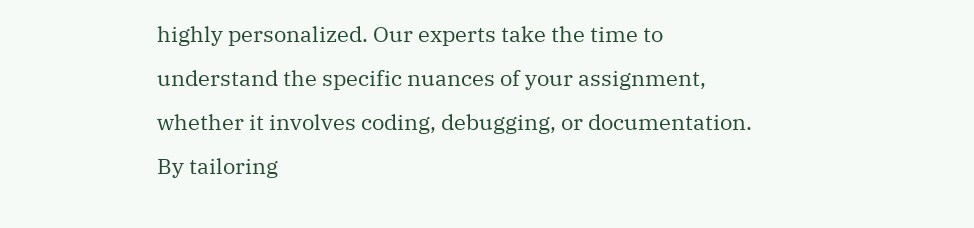highly personalized. Our experts take the time to understand the specific nuances of your assignment, whether it involves coding, debugging, or documentation. By tailoring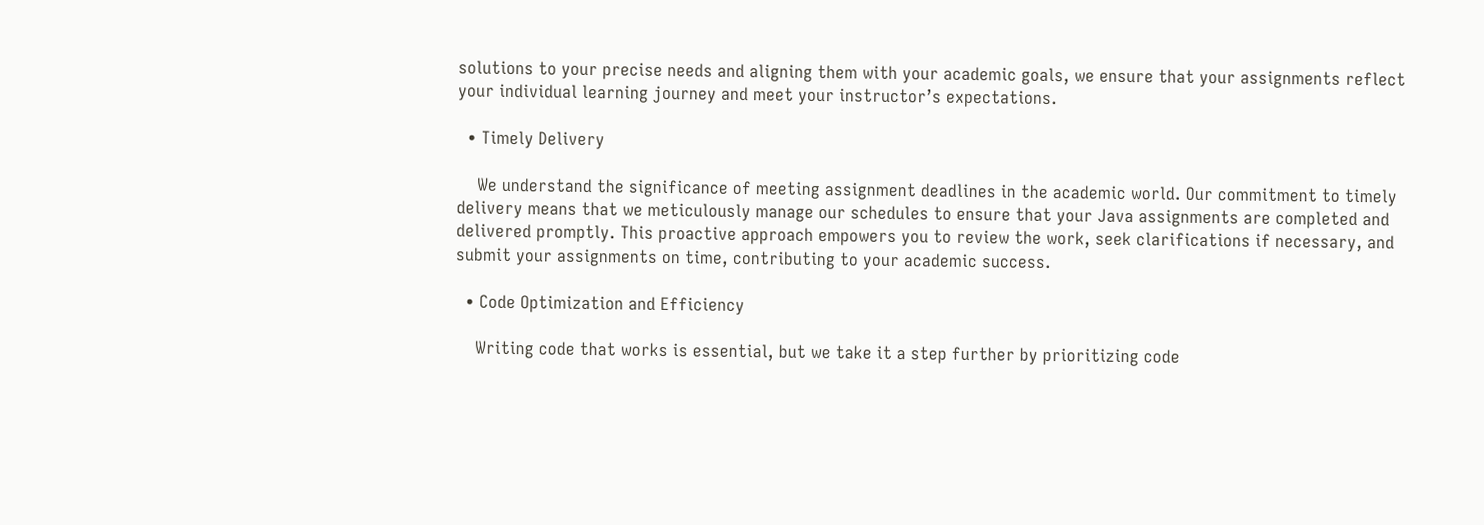solutions to your precise needs and aligning them with your academic goals, we ensure that your assignments reflect your individual learning journey and meet your instructor’s expectations.

  • Timely Delivery

    We understand the significance of meeting assignment deadlines in the academic world. Our commitment to timely delivery means that we meticulously manage our schedules to ensure that your Java assignments are completed and delivered promptly. This proactive approach empowers you to review the work, seek clarifications if necessary, and submit your assignments on time, contributing to your academic success.

  • Code Optimization and Efficiency

    Writing code that works is essential, but we take it a step further by prioritizing code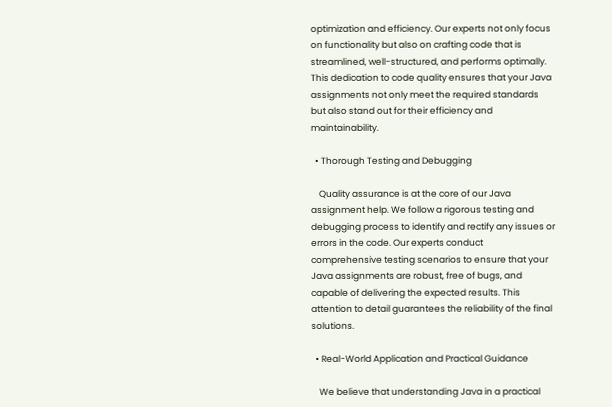optimization and efficiency. Our experts not only focus on functionality but also on crafting code that is streamlined, well-structured, and performs optimally. This dedication to code quality ensures that your Java assignments not only meet the required standards but also stand out for their efficiency and maintainability.

  • Thorough Testing and Debugging

    Quality assurance is at the core of our Java assignment help. We follow a rigorous testing and debugging process to identify and rectify any issues or errors in the code. Our experts conduct comprehensive testing scenarios to ensure that your Java assignments are robust, free of bugs, and capable of delivering the expected results. This attention to detail guarantees the reliability of the final solutions.

  • Real-World Application and Practical Guidance

    We believe that understanding Java in a practical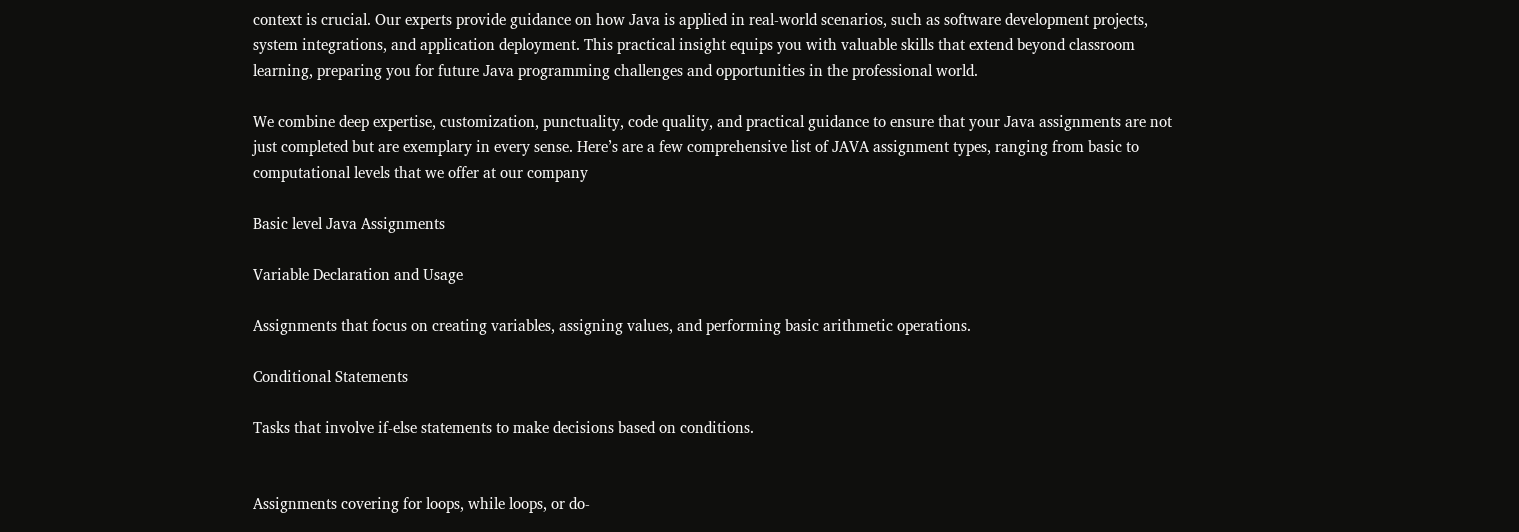context is crucial. Our experts provide guidance on how Java is applied in real-world scenarios, such as software development projects, system integrations, and application deployment. This practical insight equips you with valuable skills that extend beyond classroom learning, preparing you for future Java programming challenges and opportunities in the professional world.

We combine deep expertise, customization, punctuality, code quality, and practical guidance to ensure that your Java assignments are not just completed but are exemplary in every sense. Here’s are a few comprehensive list of JAVA assignment types, ranging from basic to computational levels that we offer at our company

Basic level Java Assignments

Variable Declaration and Usage

Assignments that focus on creating variables, assigning values, and performing basic arithmetic operations.

Conditional Statements

Tasks that involve if-else statements to make decisions based on conditions.


Assignments covering for loops, while loops, or do-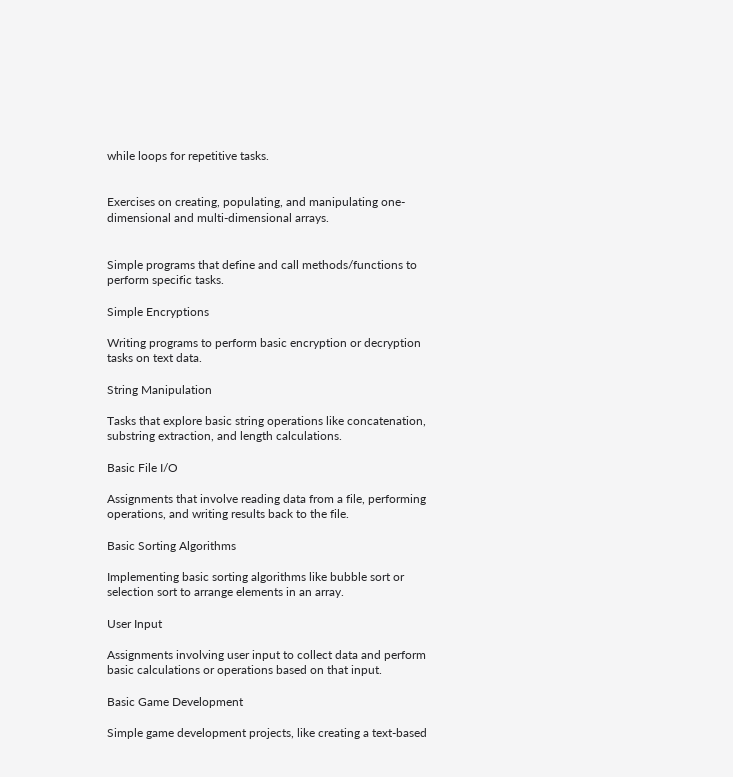while loops for repetitive tasks.


Exercises on creating, populating, and manipulating one-dimensional and multi-dimensional arrays.


Simple programs that define and call methods/functions to perform specific tasks.

Simple Encryptions

Writing programs to perform basic encryption or decryption tasks on text data.

String Manipulation

Tasks that explore basic string operations like concatenation, substring extraction, and length calculations.

Basic File I/O

Assignments that involve reading data from a file, performing operations, and writing results back to the file.

Basic Sorting Algorithms

Implementing basic sorting algorithms like bubble sort or selection sort to arrange elements in an array.

User Input

Assignments involving user input to collect data and perform basic calculations or operations based on that input.

Basic Game Development

Simple game development projects, like creating a text-based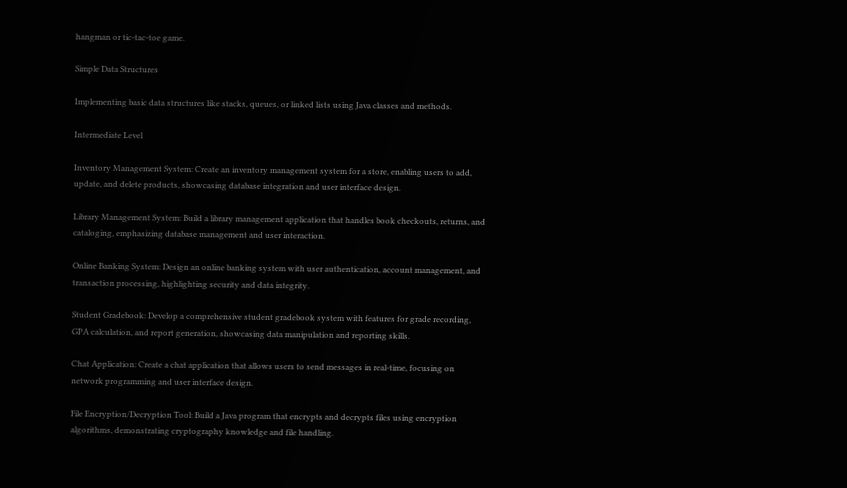hangman or tic-tac-toe game.

Simple Data Structures

Implementing basic data structures like stacks, queues, or linked lists using Java classes and methods.

Intermediate Level

Inventory Management System: Create an inventory management system for a store, enabling users to add, update, and delete products, showcasing database integration and user interface design.

Library Management System: Build a library management application that handles book checkouts, returns, and cataloging, emphasizing database management and user interaction.

Online Banking System: Design an online banking system with user authentication, account management, and transaction processing, highlighting security and data integrity.

Student Gradebook: Develop a comprehensive student gradebook system with features for grade recording, GPA calculation, and report generation, showcasing data manipulation and reporting skills.

Chat Application: Create a chat application that allows users to send messages in real-time, focusing on network programming and user interface design.

File Encryption/Decryption Tool: Build a Java program that encrypts and decrypts files using encryption algorithms, demonstrating cryptography knowledge and file handling.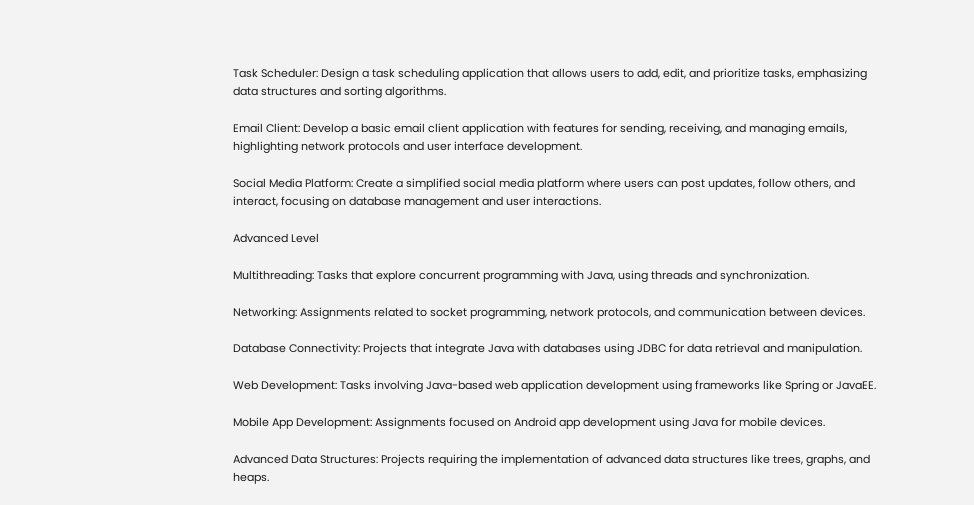Task Scheduler: Design a task scheduling application that allows users to add, edit, and prioritize tasks, emphasizing data structures and sorting algorithms.

Email Client: Develop a basic email client application with features for sending, receiving, and managing emails, highlighting network protocols and user interface development.

Social Media Platform: Create a simplified social media platform where users can post updates, follow others, and interact, focusing on database management and user interactions.

Advanced Level

Multithreading: Tasks that explore concurrent programming with Java, using threads and synchronization.

Networking: Assignments related to socket programming, network protocols, and communication between devices.

Database Connectivity: Projects that integrate Java with databases using JDBC for data retrieval and manipulation.

Web Development: Tasks involving Java-based web application development using frameworks like Spring or JavaEE.

Mobile App Development: Assignments focused on Android app development using Java for mobile devices.

Advanced Data Structures: Projects requiring the implementation of advanced data structures like trees, graphs, and heaps.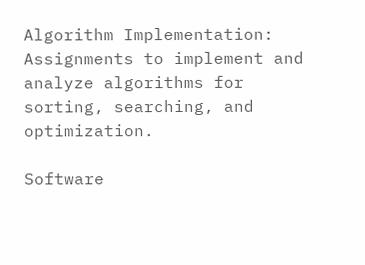Algorithm Implementation: Assignments to implement and analyze algorithms for sorting, searching, and optimization.

Software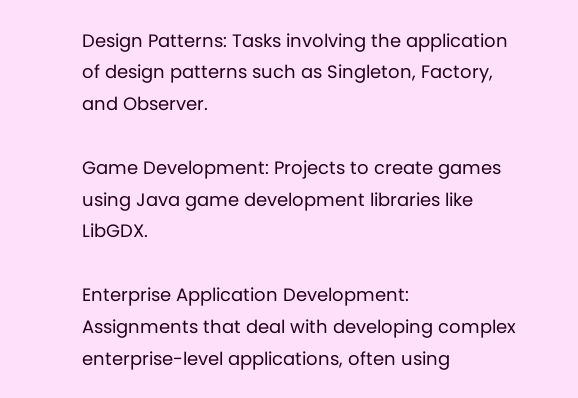Design Patterns: Tasks involving the application of design patterns such as Singleton, Factory, and Observer.

Game Development: Projects to create games using Java game development libraries like LibGDX.

Enterprise Application Development: Assignments that deal with developing complex enterprise-level applications, often using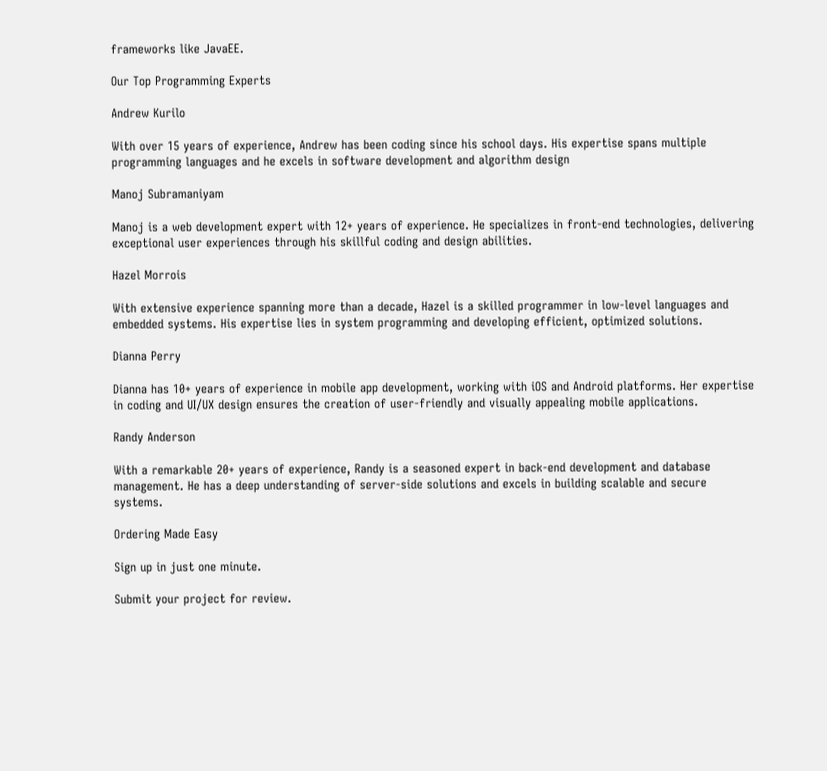frameworks like JavaEE.

Our Top Programming Experts

Andrew Kurilo

With over 15 years of experience, Andrew has been coding since his school days. His expertise spans multiple programming languages and he excels in software development and algorithm design

Manoj Subramaniyam

Manoj is a web development expert with 12+ years of experience. He specializes in front-end technologies, delivering exceptional user experiences through his skillful coding and design abilities.

Hazel Morrois

With extensive experience spanning more than a decade, Hazel is a skilled programmer in low-level languages and embedded systems. His expertise lies in system programming and developing efficient, optimized solutions.

Dianna Perry

Dianna has 10+ years of experience in mobile app development, working with iOS and Android platforms. Her expertise in coding and UI/UX design ensures the creation of user-friendly and visually appealing mobile applications.

Randy Anderson

With a remarkable 20+ years of experience, Randy is a seasoned expert in back-end development and database management. He has a deep understanding of server-side solutions and excels in building scalable and secure systems.

Ordering Made Easy

Sign up in just one minute.

Submit your project for review.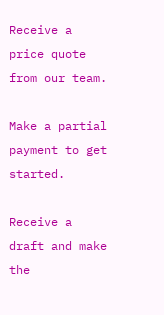Receive a price quote from our team.

Make a partial payment to get started.

Receive a draft and make the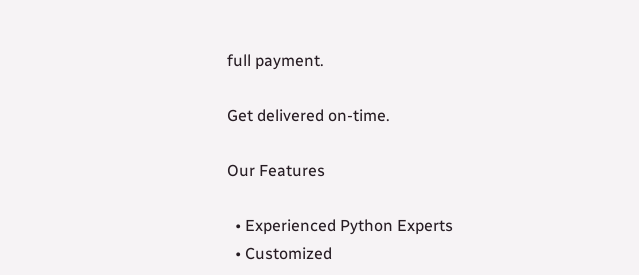full payment.

Get delivered on-time.

Our Features

  • Experienced Python Experts
  • Customized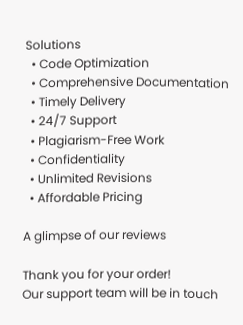Solutions
  • Code Optimization
  • Comprehensive Documentation
  • Timely Delivery
  • 24/7 Support
  • Plagiarism-Free Work
  • Confidentiality
  • Unlimited Revisions
  • Affordable Pricing

A glimpse of our reviews

Thank you for your order!
Our support team will be in touch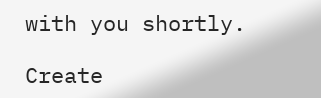with you shortly.

Create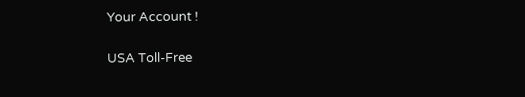Your Account !

USA Toll-Free